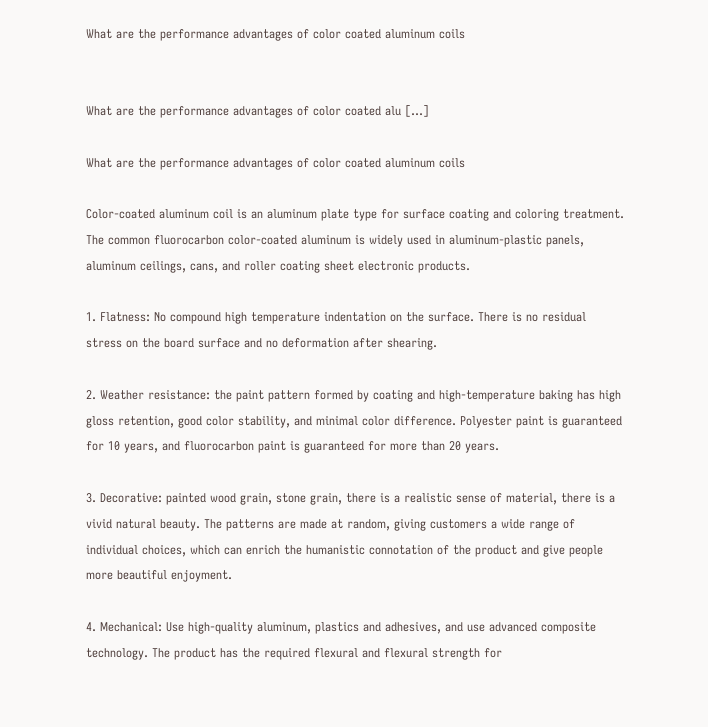What are the performance advantages of color coated aluminum coils


What are the performance advantages of color coated alu […]

What are the performance advantages of color coated aluminum coils

Color-coated aluminum coil is an aluminum plate type for surface coating and coloring treatment. The common fluorocarbon color-coated aluminum is widely used in aluminum-plastic panels, aluminum ceilings, cans, and roller coating sheet electronic products.

1. Flatness: No compound high temperature indentation on the surface. There is no residual stress on the board surface and no deformation after shearing.

2. Weather resistance: the paint pattern formed by coating and high-temperature baking has high gloss retention, good color stability, and minimal color difference. Polyester paint is guaranteed for 10 years, and fluorocarbon paint is guaranteed for more than 20 years.

3. Decorative: painted wood grain, stone grain, there is a realistic sense of material, there is a vivid natural beauty. The patterns are made at random, giving customers a wide range of individual choices, which can enrich the humanistic connotation of the product and give people more beautiful enjoyment.

4. Mechanical: Use high-quality aluminum, plastics and adhesives, and use advanced composite technology. The product has the required flexural and flexural strength for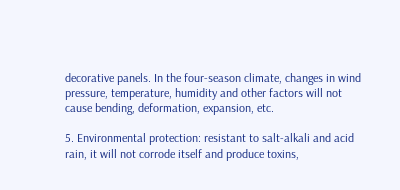decorative panels. In the four-season climate, changes in wind pressure, temperature, humidity and other factors will not cause bending, deformation, expansion, etc.

5. Environmental protection: resistant to salt-alkali and acid rain, it will not corrode itself and produce toxins,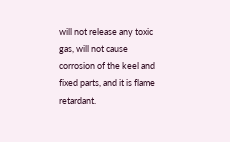will not release any toxic gas, will not cause corrosion of the keel and fixed parts, and it is flame retardant.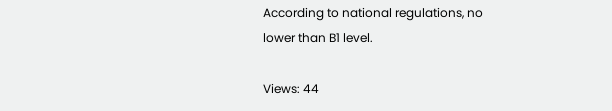According to national regulations, no lower than B1 level.

Views: 44